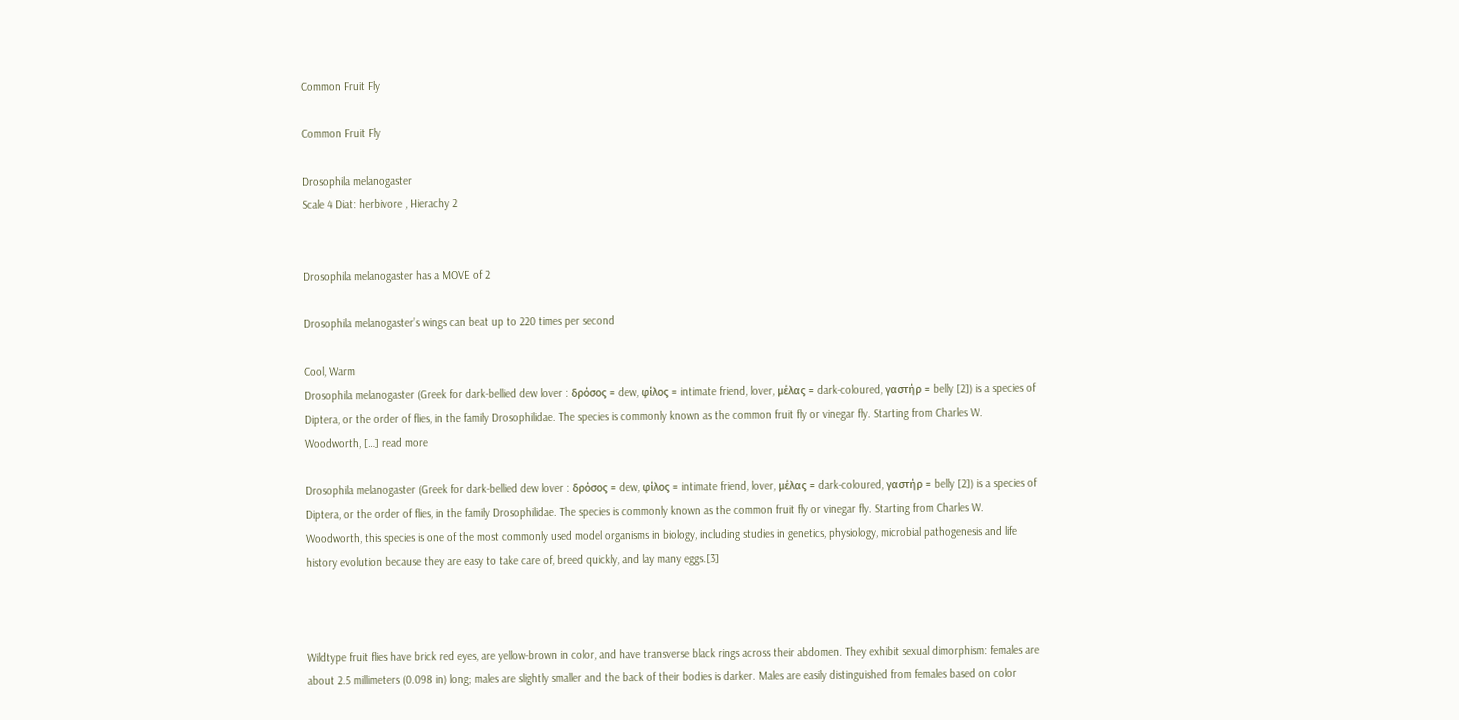Common Fruit Fly

Common Fruit Fly

Drosophila melanogaster
Scale 4 Diat: herbivore , Hierachy 2


Drosophila melanogaster has a MOVE of 2

Drosophila melanogaster’s wings can beat up to 220 times per second

Cool, Warm
Drosophila melanogaster (Greek for dark-bellied dew lover : δρόσος = dew, φίλος = intimate friend, lover, μέλας = dark-coloured, γαστήρ = belly [2]) is a species of Diptera, or the order of flies, in the family Drosophilidae. The species is commonly known as the common fruit fly or vinegar fly. Starting from Charles W. Woodworth, […] read more

Drosophila melanogaster (Greek for dark-bellied dew lover : δρόσος = dew, φίλος = intimate friend, lover, μέλας = dark-coloured, γαστήρ = belly [2]) is a species of Diptera, or the order of flies, in the family Drosophilidae. The species is commonly known as the common fruit fly or vinegar fly. Starting from Charles W. Woodworth, this species is one of the most commonly used model organisms in biology, including studies in genetics, physiology, microbial pathogenesis and life history evolution because they are easy to take care of, breed quickly, and lay many eggs.[3]



Wildtype fruit flies have brick red eyes, are yellow-brown in color, and have transverse black rings across their abdomen. They exhibit sexual dimorphism: females are about 2.5 millimeters (0.098 in) long; males are slightly smaller and the back of their bodies is darker. Males are easily distinguished from females based on color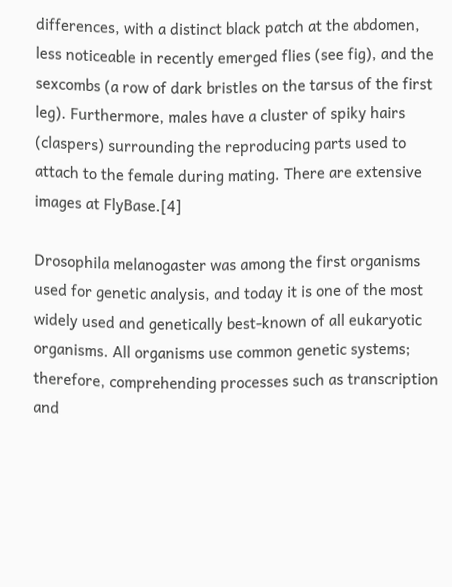differences, with a distinct black patch at the abdomen, less noticeable in recently emerged flies (see fig), and the sexcombs (a row of dark bristles on the tarsus of the first leg). Furthermore, males have a cluster of spiky hairs (claspers) surrounding the reproducing parts used to attach to the female during mating. There are extensive images at FlyBase.[4]

Drosophila melanogaster was among the first organisms used for genetic analysis, and today it is one of the most widely used and genetically best-known of all eukaryotic organisms. All organisms use common genetic systems; therefore, comprehending processes such as transcription and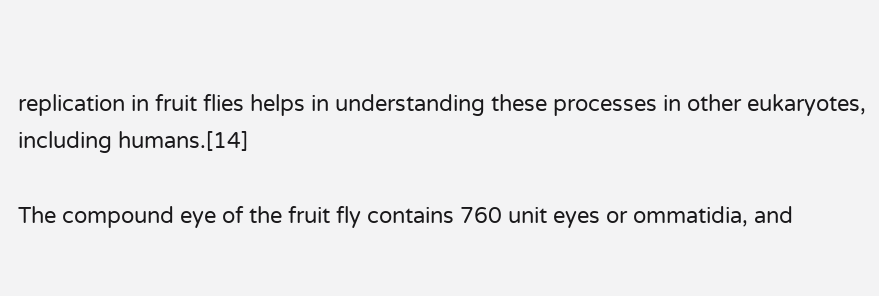replication in fruit flies helps in understanding these processes in other eukaryotes, including humans.[14]

The compound eye of the fruit fly contains 760 unit eyes or ommatidia, and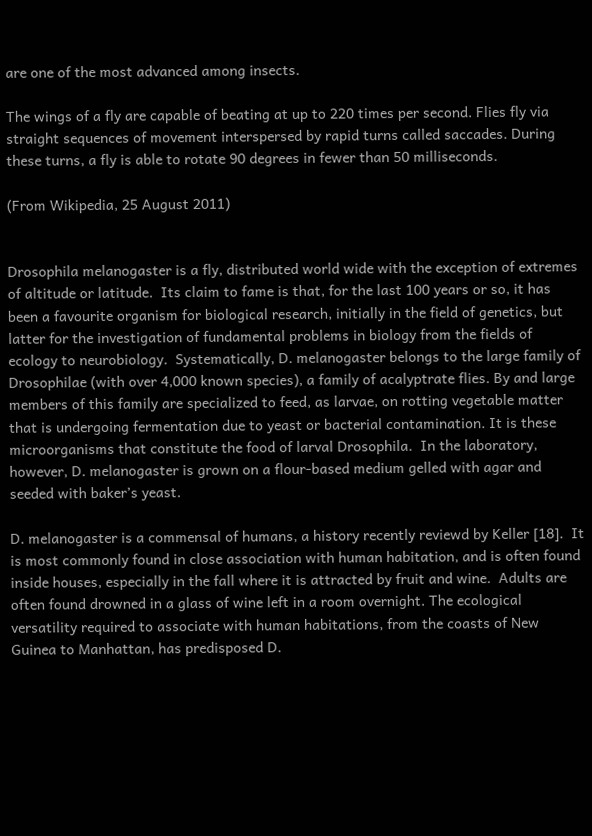are one of the most advanced among insects.

The wings of a fly are capable of beating at up to 220 times per second. Flies fly via straight sequences of movement interspersed by rapid turns called saccades. During these turns, a fly is able to rotate 90 degrees in fewer than 50 milliseconds.

(From Wikipedia, 25 August 2011)


Drosophila melanogaster is a fly, distributed world wide with the exception of extremes of altitude or latitude.  Its claim to fame is that, for the last 100 years or so, it has been a favourite organism for biological research, initially in the field of genetics, but latter for the investigation of fundamental problems in biology from the fields of ecology to neurobiology.  Systematically, D. melanogaster belongs to the large family of Drosophilae (with over 4,000 known species), a family of acalyptrate flies. By and large members of this family are specialized to feed, as larvae, on rotting vegetable matter that is undergoing fermentation due to yeast or bacterial contamination. It is these microorganisms that constitute the food of larval Drosophila.  In the laboratory, however, D. melanogaster is grown on a flour-based medium gelled with agar and seeded with baker’s yeast.

D. melanogaster is a commensal of humans, a history recently reviewd by Keller [18].  It is most commonly found in close association with human habitation, and is often found inside houses, especially in the fall where it is attracted by fruit and wine.  Adults are often found drowned in a glass of wine left in a room overnight. The ecological versatility required to associate with human habitations, from the coasts of New Guinea to Manhattan, has predisposed D.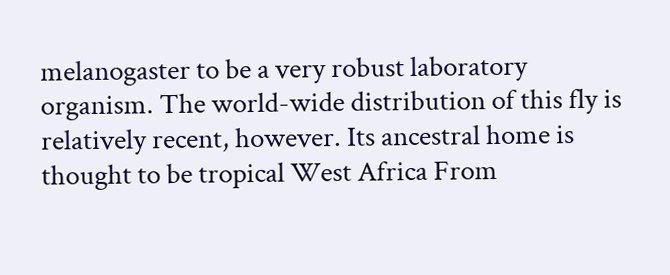melanogaster to be a very robust laboratory organism. The world-wide distribution of this fly is relatively recent, however. Its ancestral home is thought to be tropical West Africa From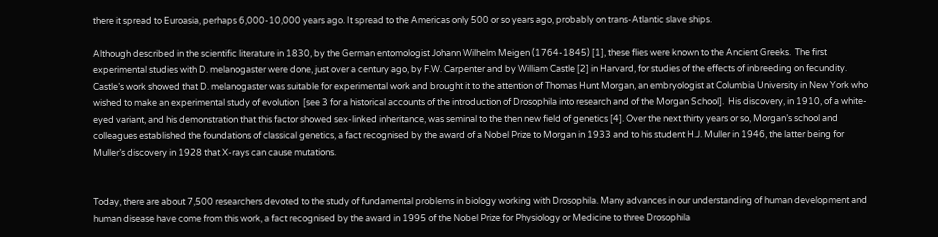there it spread to Euroasia, perhaps 6,000-10,000 years ago. It spread to the Americas only 500 or so years ago, probably on trans-Atlantic slave ships.

Although described in the scientific literature in 1830, by the German entomologist Johann Wilhelm Meigen (1764-1845) [1], these flies were known to the Ancient Greeks.  The first experimental studies with D. melanogaster were done, just over a century ago, by F.W. Carpenter and by William Castle [2] in Harvard, for studies of the effects of inbreeding on fecundity. Castle’s work showed that D. melanogaster was suitable for experimental work and brought it to the attention of Thomas Hunt Morgan, an embryologist at Columbia University in New York who wished to make an experimental study of evolution  [see 3 for a historical accounts of the introduction of Drosophila into research and of the Morgan School].  His discovery, in 1910, of a white-eyed variant, and his demonstration that this factor showed sex-linked inheritance, was seminal to the then new field of genetics [4]. Over the next thirty years or so, Morgan’s school and colleagues established the foundations of classical genetics, a fact recognised by the award of a Nobel Prize to Morgan in 1933 and to his student H.J. Muller in 1946, the latter being for Muller’s discovery in 1928 that X-rays can cause mutations.


Today, there are about 7,500 researchers devoted to the study of fundamental problems in biology working with Drosophila. Many advances in our understanding of human development and human disease have come from this work, a fact recognised by the award in 1995 of the Nobel Prize for Physiology or Medicine to three Drosophila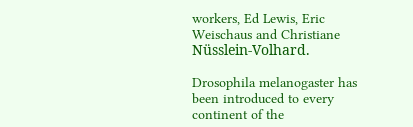workers, Ed Lewis, Eric Weischaus and Christiane Nüsslein-Volhard.

Drosophila melanogaster has been introduced to every continent of the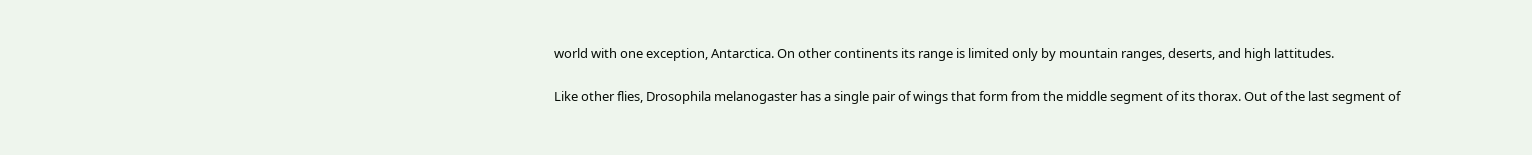world with one exception, Antarctica. On other continents its range is limited only by mountain ranges, deserts, and high lattitudes.

Like other flies, Drosophila melanogaster has a single pair of wings that form from the middle segment of its thorax. Out of the last segment of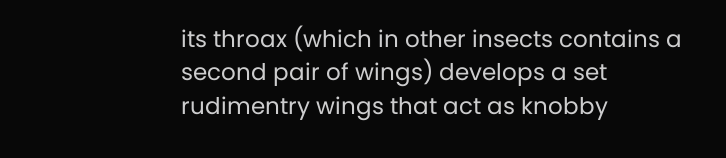its throax (which in other insects contains a second pair of wings) develops a set rudimentry wings that act as knobby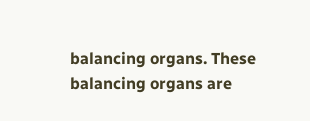balancing organs. These balancing organs are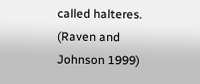called halteres. (Raven and Johnson 1999)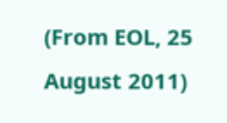(From EOL, 25 August 2011)